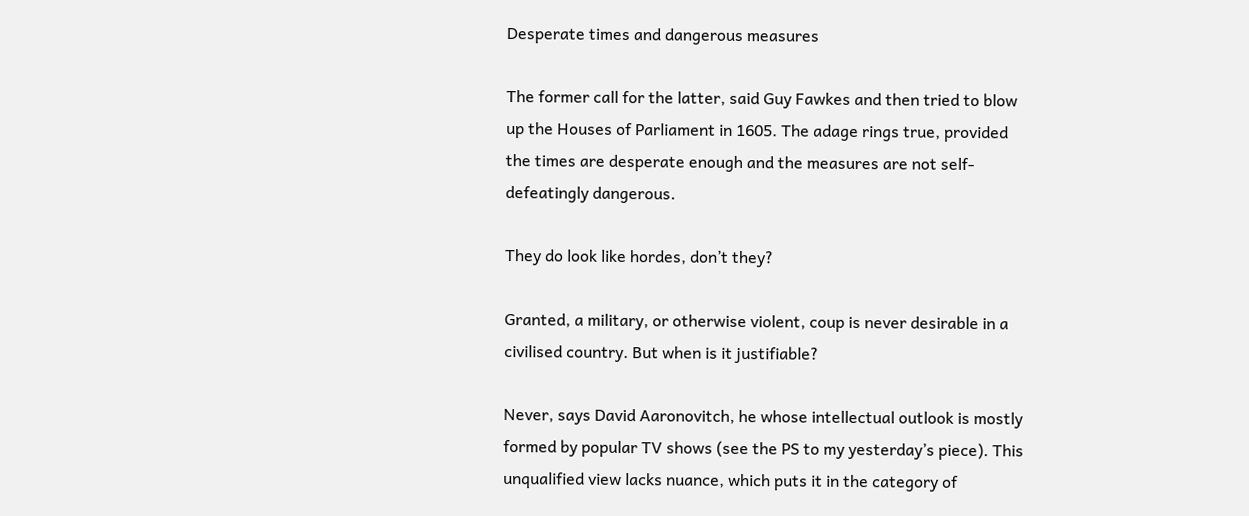Desperate times and dangerous measures

The former call for the latter, said Guy Fawkes and then tried to blow up the Houses of Parliament in 1605. The adage rings true, provided the times are desperate enough and the measures are not self-defeatingly dangerous.

They do look like hordes, don’t they?

Granted, a military, or otherwise violent, coup is never desirable in a civilised country. But when is it justifiable?

Never, says David Aaronovitch, he whose intellectual outlook is mostly formed by popular TV shows (see the PS to my yesterday’s piece). This unqualified view lacks nuance, which puts it in the category of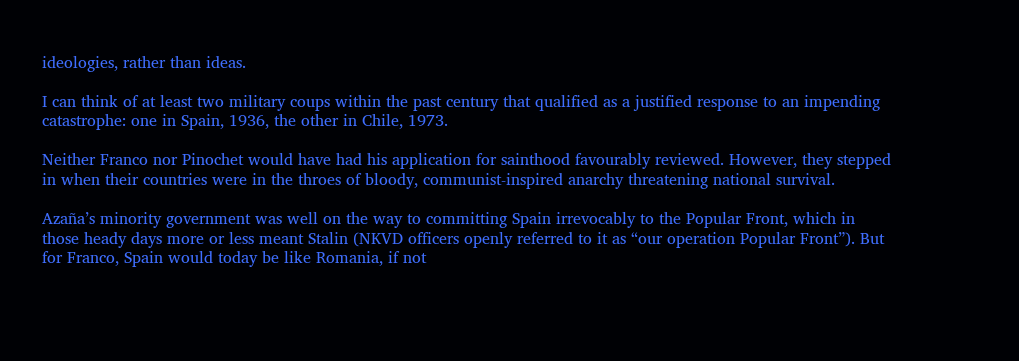ideologies, rather than ideas.

I can think of at least two military coups within the past century that qualified as a justified response to an impending catastrophe: one in Spain, 1936, the other in Chile, 1973.

Neither Franco nor Pinochet would have had his application for sainthood favourably reviewed. However, they stepped in when their countries were in the throes of bloody, communist-inspired anarchy threatening national survival.

Azaña’s minority government was well on the way to committing Spain irrevocably to the Popular Front, which in those heady days more or less meant Stalin (NKVD officers openly referred to it as “our operation Popular Front”). But for Franco, Spain would today be like Romania, if not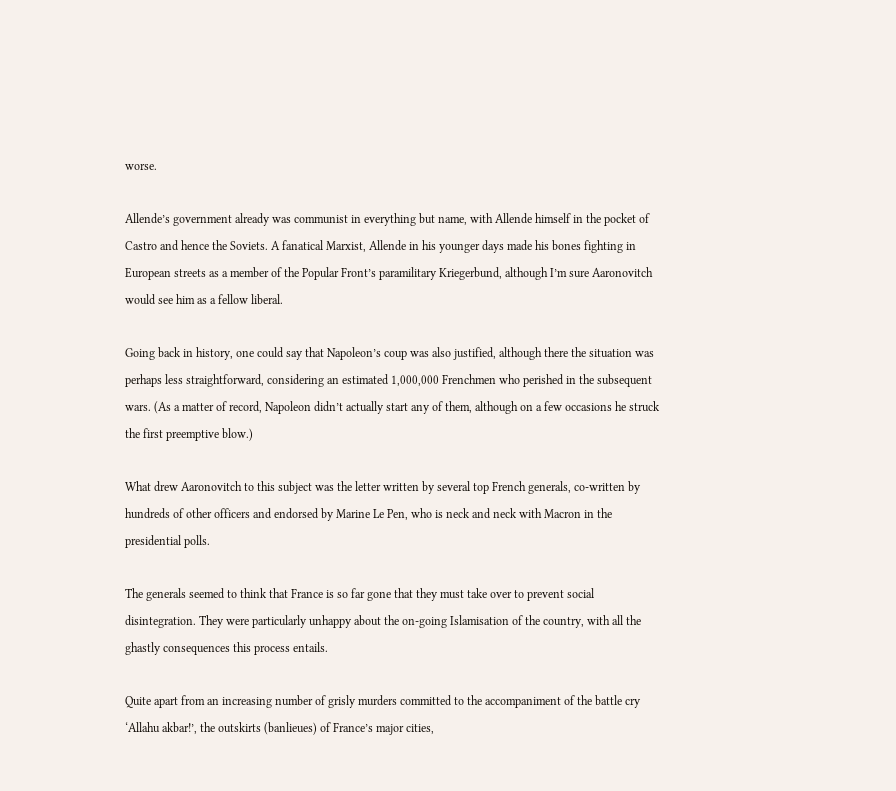worse.

Allende’s government already was communist in everything but name, with Allende himself in the pocket of Castro and hence the Soviets. A fanatical Marxist, Allende in his younger days made his bones fighting in European streets as a member of the Popular Front’s paramilitary Kriegerbund, although I’m sure Aaronovitch would see him as a fellow liberal.

Going back in history, one could say that Napoleon’s coup was also justified, although there the situation was perhaps less straightforward, considering an estimated 1,000,000 Frenchmen who perished in the subsequent wars. (As a matter of record, Napoleon didn’t actually start any of them, although on a few occasions he struck the first preemptive blow.)

What drew Aaronovitch to this subject was the letter written by several top French generals, co-written by hundreds of other officers and endorsed by Marine Le Pen, who is neck and neck with Macron in the presidential polls.

The generals seemed to think that France is so far gone that they must take over to prevent social disintegration. They were particularly unhappy about the on-going Islamisation of the country, with all the ghastly consequences this process entails.

Quite apart from an increasing number of grisly murders committed to the accompaniment of the battle cry ‘Allahu akbar!’, the outskirts (banlieues) of France’s major cities,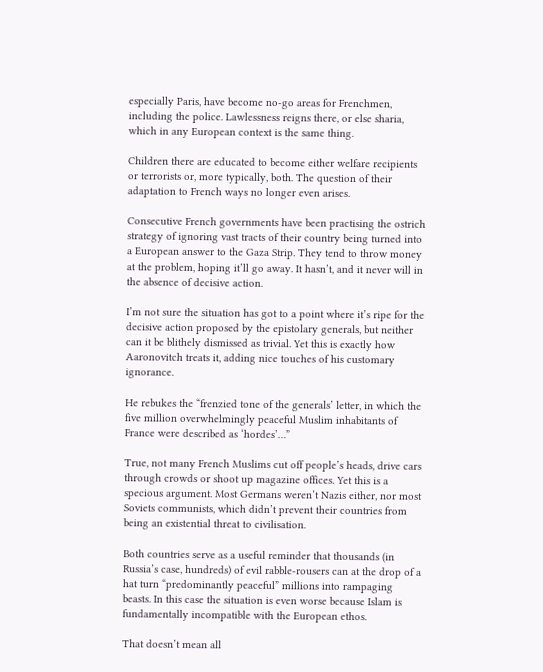especially Paris, have become no-go areas for Frenchmen, including the police. Lawlessness reigns there, or else sharia, which in any European context is the same thing.

Children there are educated to become either welfare recipients or terrorists or, more typically, both. The question of their adaptation to French ways no longer even arises.

Consecutive French governments have been practising the ostrich strategy of ignoring vast tracts of their country being turned into a European answer to the Gaza Strip. They tend to throw money at the problem, hoping it’ll go away. It hasn’t, and it never will in the absence of decisive action.

I’m not sure the situation has got to a point where it’s ripe for the decisive action proposed by the epistolary generals, but neither can it be blithely dismissed as trivial. Yet this is exactly how Aaronovitch treats it, adding nice touches of his customary ignorance.

He rebukes the “frenzied tone of the generals’ letter, in which the five million overwhelmingly peaceful Muslim inhabitants of France were described as ‘hordes’…”

True, not many French Muslims cut off people’s heads, drive cars through crowds or shoot up magazine offices. Yet this is a specious argument. Most Germans weren’t Nazis either, nor most Soviets communists, which didn’t prevent their countries from being an existential threat to civilisation.

Both countries serve as a useful reminder that thousands (in Russia’s case, hundreds) of evil rabble-rousers can at the drop of a hat turn “predominantly peaceful” millions into rampaging beasts. In this case the situation is even worse because Islam is fundamentally incompatible with the European ethos.

That doesn’t mean all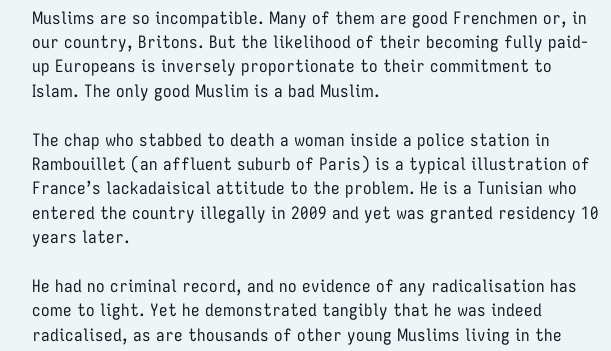Muslims are so incompatible. Many of them are good Frenchmen or, in our country, Britons. But the likelihood of their becoming fully paid-up Europeans is inversely proportionate to their commitment to Islam. The only good Muslim is a bad Muslim.

The chap who stabbed to death a woman inside a police station in Rambouillet (an affluent suburb of Paris) is a typical illustration of France’s lackadaisical attitude to the problem. He is a Tunisian who entered the country illegally in 2009 and yet was granted residency 10 years later.

He had no criminal record, and no evidence of any radicalisation has come to light. Yet he demonstrated tangibly that he was indeed radicalised, as are thousands of other young Muslims living in the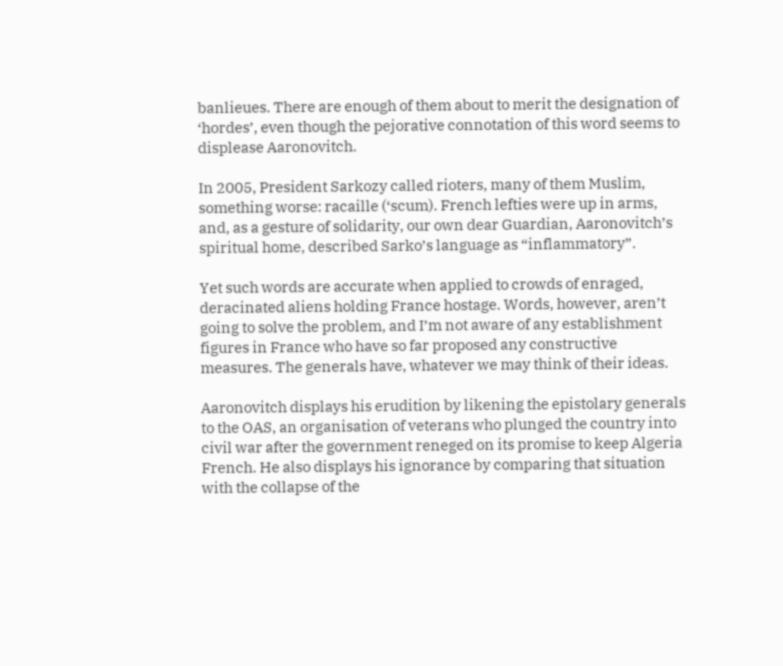banlieues. There are enough of them about to merit the designation of ‘hordes’, even though the pejorative connotation of this word seems to displease Aaronovitch.

In 2005, President Sarkozy called rioters, many of them Muslim, something worse: racaille (‘scum). French lefties were up in arms, and, as a gesture of solidarity, our own dear Guardian, Aaronovitch’s spiritual home, described Sarko’s language as “inflammatory”.

Yet such words are accurate when applied to crowds of enraged, deracinated aliens holding France hostage. Words, however, aren’t going to solve the problem, and I’m not aware of any establishment figures in France who have so far proposed any constructive measures. The generals have, whatever we may think of their ideas.

Aaronovitch displays his erudition by likening the epistolary generals to the OAS, an organisation of veterans who plunged the country into civil war after the government reneged on its promise to keep Algeria French. He also displays his ignorance by comparing that situation with the collapse of the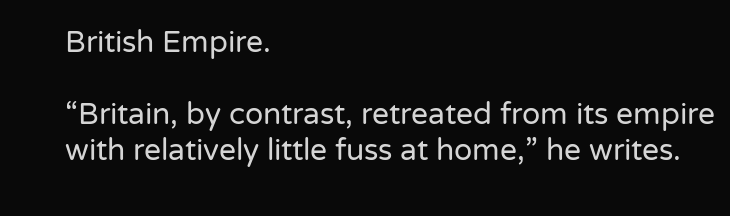British Empire.

“Britain, by contrast, retreated from its empire with relatively little fuss at home,” he writes.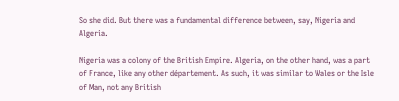So she did. But there was a fundamental difference between, say, Nigeria and Algeria.

Nigeria was a colony of the British Empire. Algeria, on the other hand, was a part of France, like any other département. As such, it was similar to Wales or the Isle of Man, not any British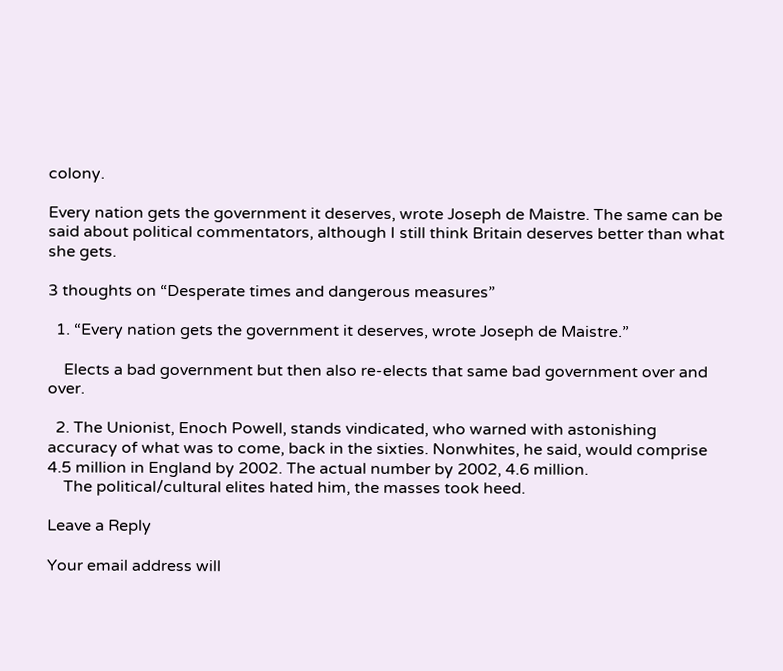colony.

Every nation gets the government it deserves, wrote Joseph de Maistre. The same can be said about political commentators, although I still think Britain deserves better than what she gets.

3 thoughts on “Desperate times and dangerous measures”

  1. “Every nation gets the government it deserves, wrote Joseph de Maistre.”

    Elects a bad government but then also re-elects that same bad government over and over.

  2. The Unionist, Enoch Powell, stands vindicated, who warned with astonishing accuracy of what was to come, back in the sixties. Nonwhites, he said, would comprise 4.5 million in England by 2002. The actual number by 2002, 4.6 million.
    The political/cultural elites hated him, the masses took heed.

Leave a Reply

Your email address will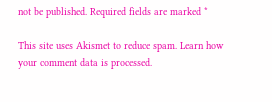not be published. Required fields are marked *

This site uses Akismet to reduce spam. Learn how your comment data is processed.